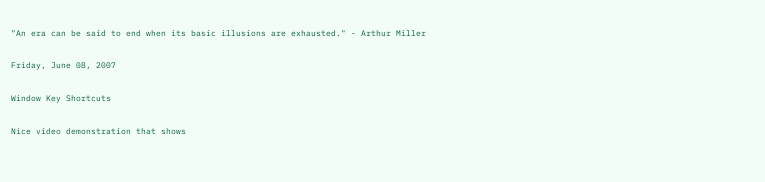"An era can be said to end when its basic illusions are exhausted." - Arthur Miller

Friday, June 08, 2007

Window Key Shortcuts

Nice video demonstration that shows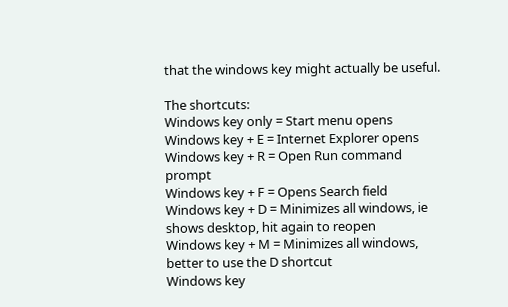that the windows key might actually be useful.

The shortcuts:
Windows key only = Start menu opens
Windows key + E = Internet Explorer opens
Windows key + R = Open Run command prompt
Windows key + F = Opens Search field
Windows key + D = Minimizes all windows, ie shows desktop, hit again to reopen
Windows key + M = Minimizes all windows, better to use the D shortcut
Windows key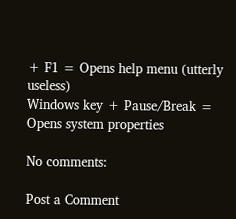+ F1 = Opens help menu (utterly useless)
Windows key + Pause/Break = Opens system properties

No comments:

Post a Comment